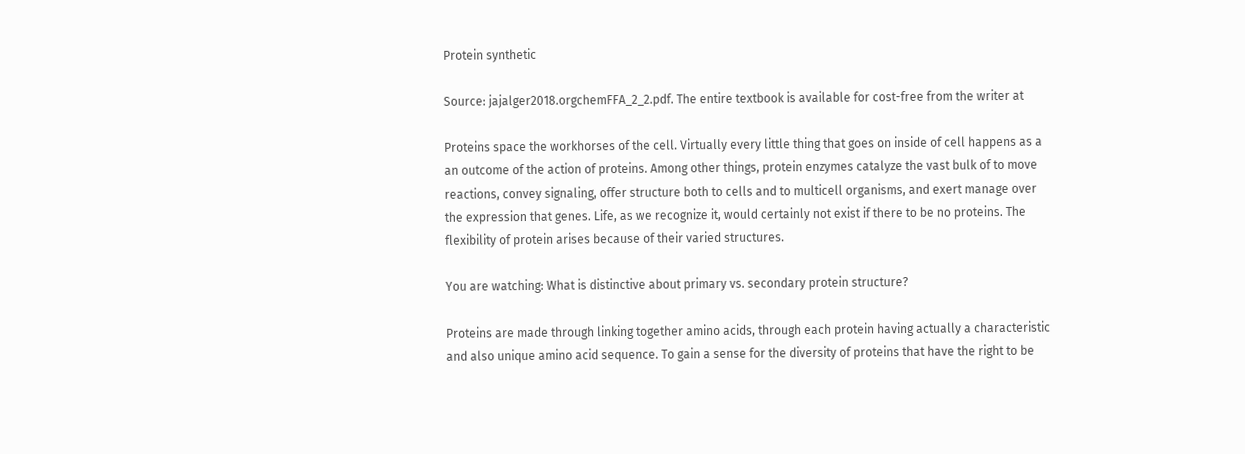Protein synthetic

Source: jajalger2018.orgchemFFA_2_2.pdf. The entire textbook is available for cost-free from the writer at

Proteins space the workhorses of the cell. Virtually every little thing that goes on inside of cell happens as a an outcome of the action of proteins. Among other things, protein enzymes catalyze the vast bulk of to move reactions, convey signaling, offer structure both to cells and to multicell organisms, and exert manage over the expression that genes. Life, as we recognize it, would certainly not exist if there to be no proteins. The flexibility of protein arises because of their varied structures.

You are watching: What is distinctive about primary vs. secondary protein structure?

Proteins are made through linking together amino acids, through each protein having actually a characteristic and also unique amino acid sequence. To gain a sense for the diversity of proteins that have the right to be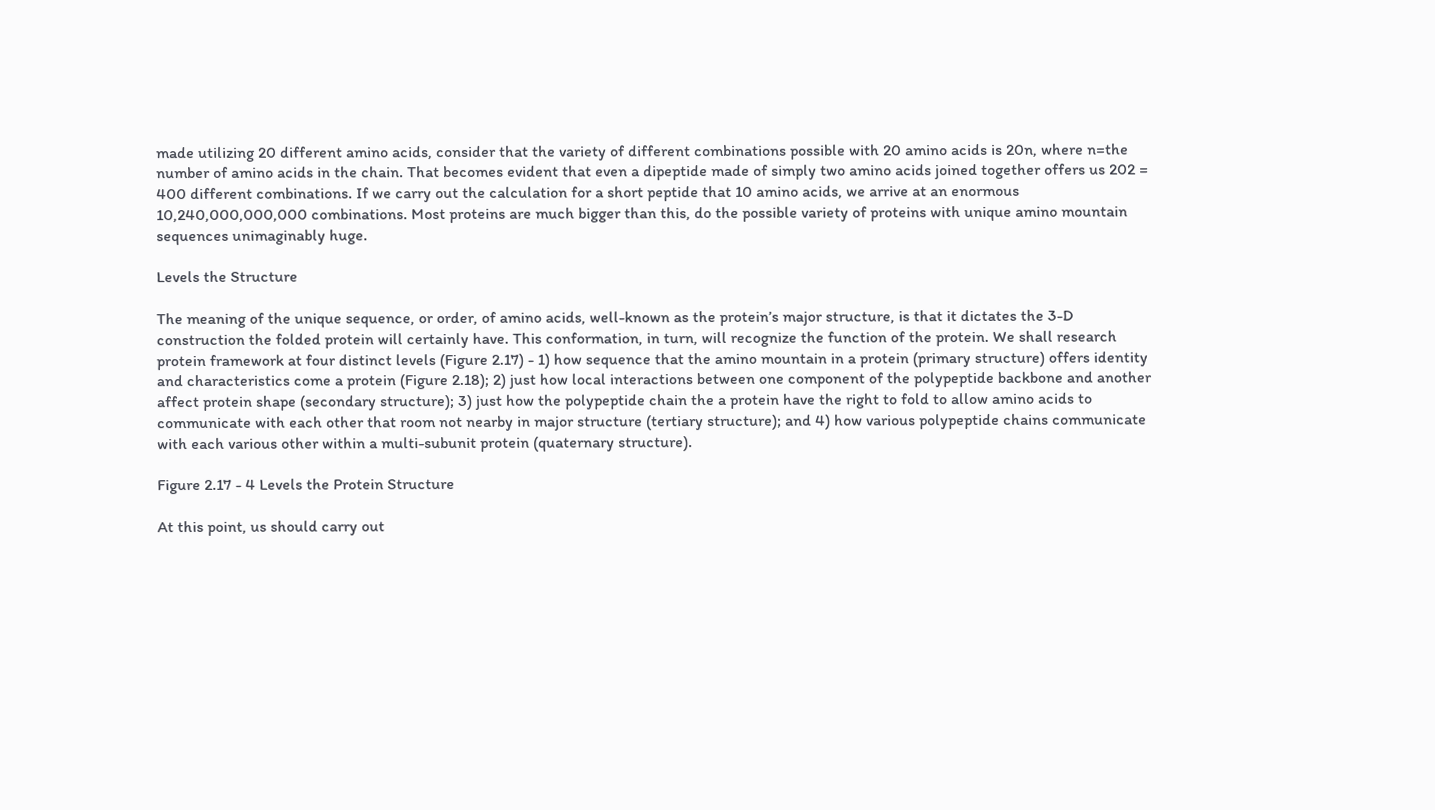made utilizing 20 different amino acids, consider that the variety of different combinations possible with 20 amino acids is 20n, where n=the number of amino acids in the chain. That becomes evident that even a dipeptide made of simply two amino acids joined together offers us 202 = 400 different combinations. If we carry out the calculation for a short peptide that 10 amino acids, we arrive at an enormous 10,240,000,000,000 combinations. Most proteins are much bigger than this, do the possible variety of proteins with unique amino mountain sequences unimaginably huge.

Levels the Structure

The meaning of the unique sequence, or order, of amino acids, well-known as the protein’s major structure, is that it dictates the 3-D construction the folded protein will certainly have. This conformation, in turn, will recognize the function of the protein. We shall research protein framework at four distinct levels (Figure 2.17) - 1) how sequence that the amino mountain in a protein (primary structure) offers identity and characteristics come a protein (Figure 2.18); 2) just how local interactions between one component of the polypeptide backbone and another affect protein shape (secondary structure); 3) just how the polypeptide chain the a protein have the right to fold to allow amino acids to communicate with each other that room not nearby in major structure (tertiary structure); and 4) how various polypeptide chains communicate with each various other within a multi-subunit protein (quaternary structure).

Figure 2.17 - 4 Levels the Protein Structure

At this point, us should carry out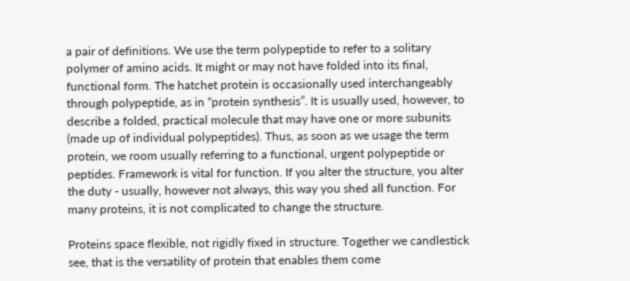a pair of definitions. We use the term polypeptide to refer to a solitary polymer of amino acids. It might or may not have folded into its final, functional form. The hatchet protein is occasionally used interchangeably through polypeptide, as in “protein synthesis”. It is usually used, however, to describe a folded, practical molecule that may have one or more subunits (made up of individual polypeptides). Thus, as soon as we usage the term protein, we room usually referring to a functional, urgent polypeptide or peptides. Framework is vital for function. If you alter the structure, you alter the duty - usually, however not always, this way you shed all function. For many proteins, it is not complicated to change the structure.

Proteins space flexible, not rigidly fixed in structure. Together we candlestick see, that is the versatility of protein that enables them come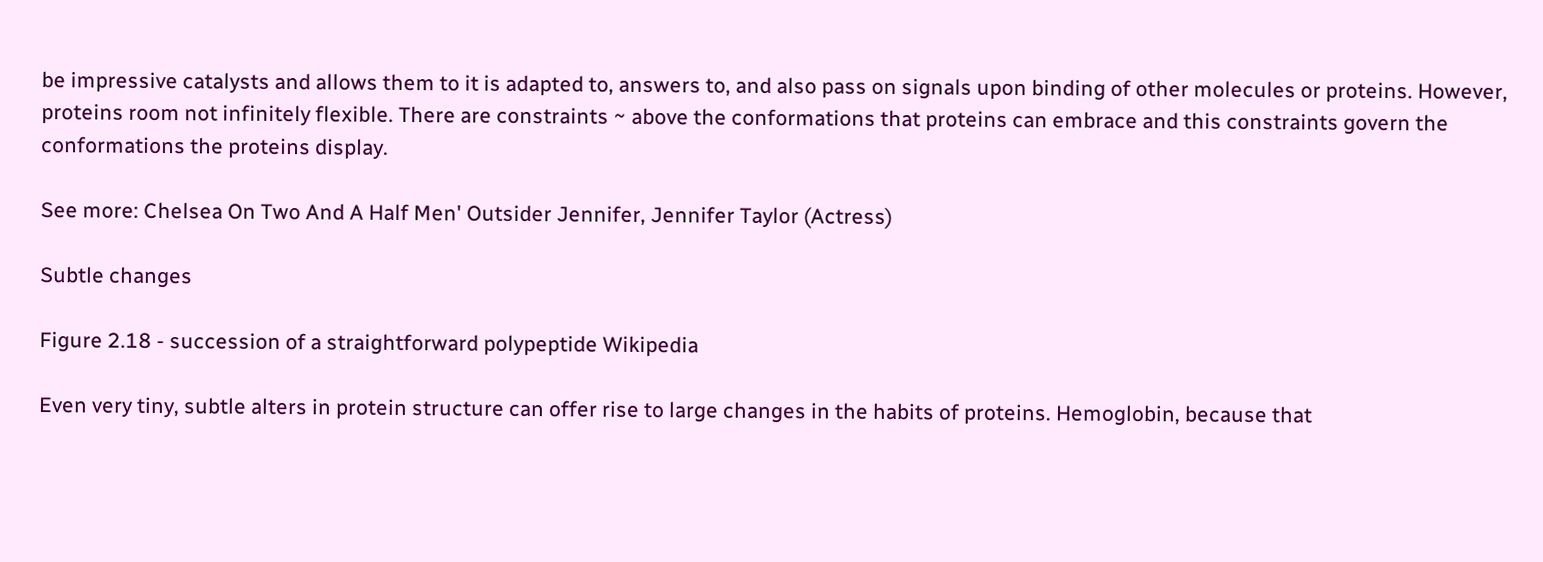be impressive catalysts and allows them to it is adapted to, answers to, and also pass on signals upon binding of other molecules or proteins. However, proteins room not infinitely flexible. There are constraints ~ above the conformations that proteins can embrace and this constraints govern the conformations the proteins display.

See more: Chelsea On Two And A Half Men' Outsider Jennifer, Jennifer Taylor (Actress)

Subtle changes

Figure 2.18 - succession of a straightforward polypeptide Wikipedia

Even very tiny, subtle alters in protein structure can offer rise to large changes in the habits of proteins. Hemoglobin, because that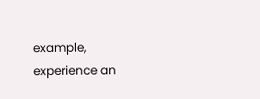example, experience an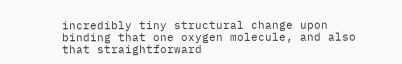incredibly tiny structural change upon binding that one oxygen molecule, and also that straightforward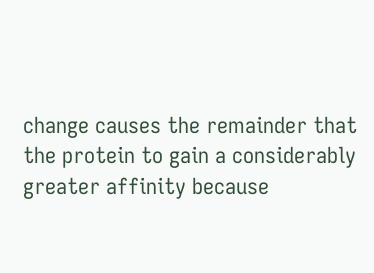change causes the remainder that the protein to gain a considerably greater affinity because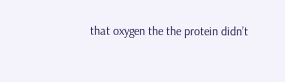that oxygen the the protein didn’t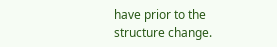have prior to the structure change.